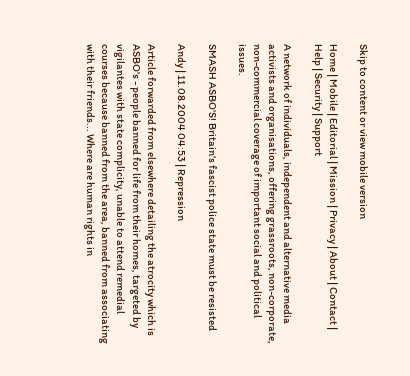Skip to content or view mobile version

Home | Mobile | Editorial | Mission | Privacy | About | Contact | Help | Security | Support

A network of individuals, independent and alternative media activists and organisations, offering grassroots, non-corporate, non-commercial coverage of important social and political issues.

SMASH ASBO'S! Britain's fascist police state must be resisted

Andy | 11.08.2004 04:53 | Repression

Article forwarded from elsewhere detailing the atrocity which is ASBO's - people banned for life from their homes, targeted by vigilantes with state complicity, unable to attend remedial courses because banned from the area, banned from associating with their friends... Where are human rights in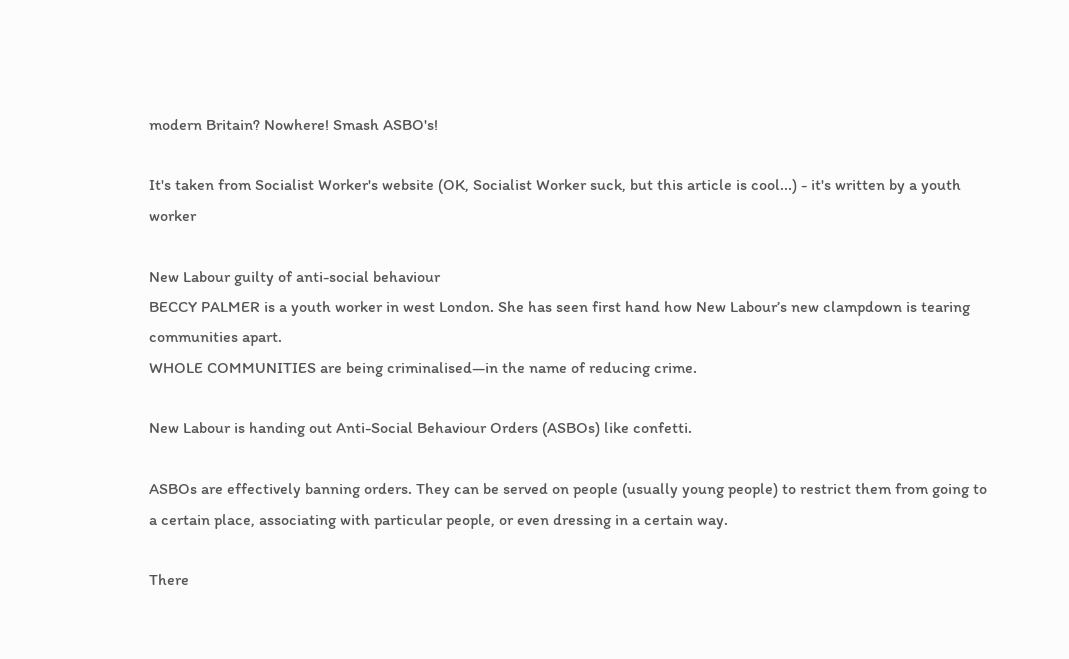modern Britain? Nowhere! Smash ASBO's!

It's taken from Socialist Worker's website (OK, Socialist Worker suck, but this article is cool...) - it's written by a youth worker

New Labour guilty of anti-social behaviour
BECCY PALMER is a youth worker in west London. She has seen first hand how New Labour’s new clampdown is tearing communities apart.
WHOLE COMMUNITIES are being criminalised—in the name of reducing crime.

New Labour is handing out Anti-Social Behaviour Orders (ASBOs) like confetti.

ASBOs are effectively banning orders. They can be served on people (usually young people) to restrict them from going to a certain place, associating with particular people, or even dressing in a certain way.

There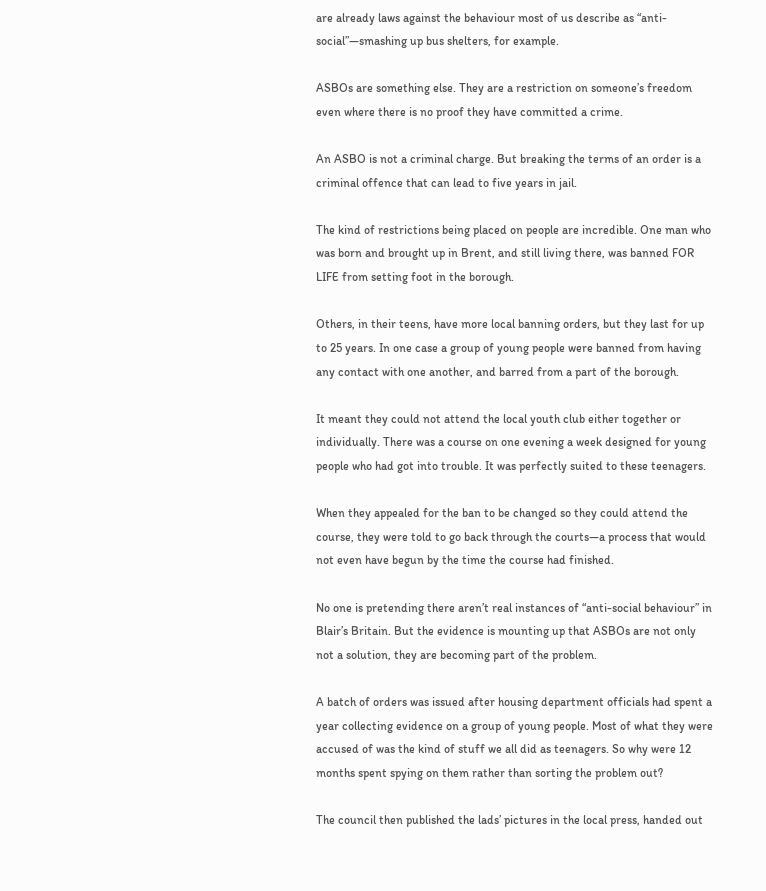are already laws against the behaviour most of us describe as “anti-social”—smashing up bus shelters, for example.

ASBOs are something else. They are a restriction on someone’s freedom even where there is no proof they have committed a crime.

An ASBO is not a criminal charge. But breaking the terms of an order is a criminal offence that can lead to five years in jail.

The kind of restrictions being placed on people are incredible. One man who was born and brought up in Brent, and still living there, was banned FOR LIFE from setting foot in the borough.

Others, in their teens, have more local banning orders, but they last for up to 25 years. In one case a group of young people were banned from having any contact with one another, and barred from a part of the borough.

It meant they could not attend the local youth club either together or individually. There was a course on one evening a week designed for young people who had got into trouble. It was perfectly suited to these teenagers.

When they appealed for the ban to be changed so they could attend the course, they were told to go back through the courts—a process that would not even have begun by the time the course had finished.

No one is pretending there aren’t real instances of “anti-social behaviour” in Blair’s Britain. But the evidence is mounting up that ASBOs are not only not a solution, they are becoming part of the problem.

A batch of orders was issued after housing department officials had spent a year collecting evidence on a group of young people. Most of what they were accused of was the kind of stuff we all did as teenagers. So why were 12 months spent spying on them rather than sorting the problem out?

The council then published the lads’ pictures in the local press, handed out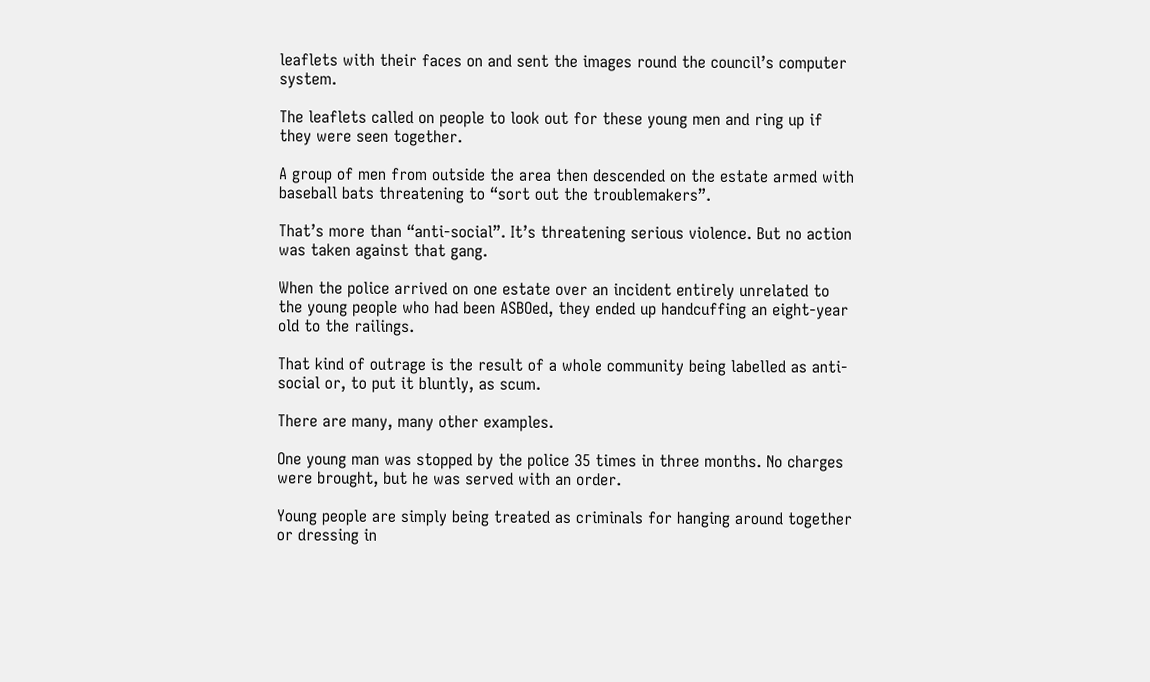leaflets with their faces on and sent the images round the council’s computer system.

The leaflets called on people to look out for these young men and ring up if they were seen together.

A group of men from outside the area then descended on the estate armed with baseball bats threatening to “sort out the troublemakers”.

That’s more than “anti-social”. It’s threatening serious violence. But no action was taken against that gang.

When the police arrived on one estate over an incident entirely unrelated to the young people who had been ASBOed, they ended up handcuffing an eight-year old to the railings.

That kind of outrage is the result of a whole community being labelled as anti-social or, to put it bluntly, as scum.

There are many, many other examples.

One young man was stopped by the police 35 times in three months. No charges were brought, but he was served with an order.

Young people are simply being treated as criminals for hanging around together or dressing in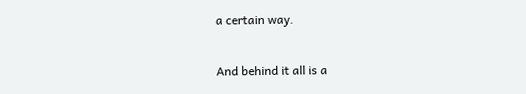a certain way.

And behind it all is a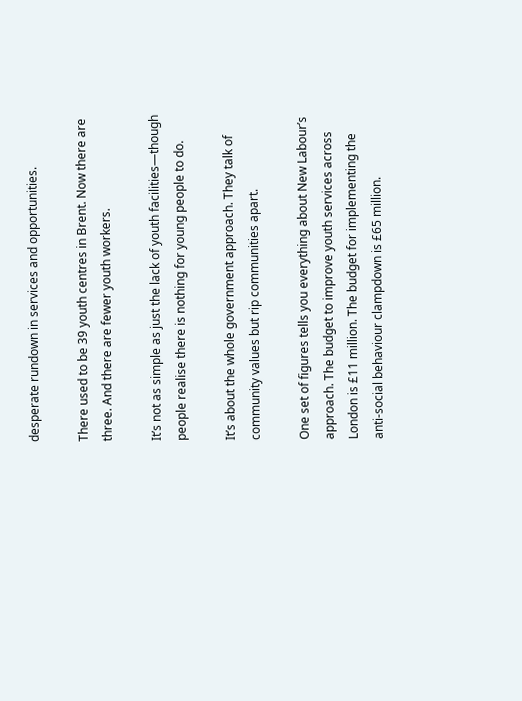desperate rundown in services and opportunities.

There used to be 39 youth centres in Brent. Now there are three. And there are fewer youth workers.

It’s not as simple as just the lack of youth facilities—though people realise there is nothing for young people to do.

It’s about the whole government approach. They talk of community values but rip communities apart.

One set of figures tells you everything about New Labour’s approach. The budget to improve youth services across London is £11 million. The budget for implementing the anti-social behaviour clampdown is £65 million.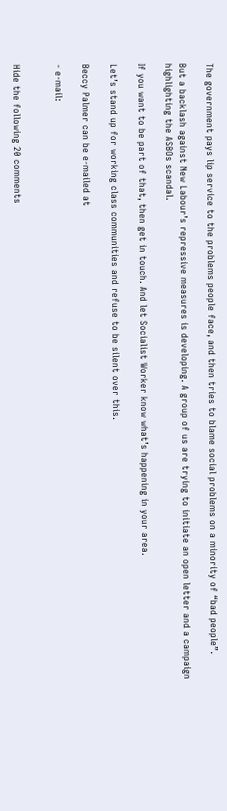The government pays lip service to the problems people face, and then tries to blame social problems on a minority of “bad people”.

But a backlash against New Labour’s repressive measures is developing. A group of us are trying to initiate an open letter and a campaign highlighting the ASBOs scandal.

If you want to be part of that, then get in touch. And let Socialist Worker know what’s happening in your area.

Let’s stand up for working class communities and refuse to be silent over this.

Beccy Palmer can be e-mailed at

- e-mail:


Hide the following 20 comments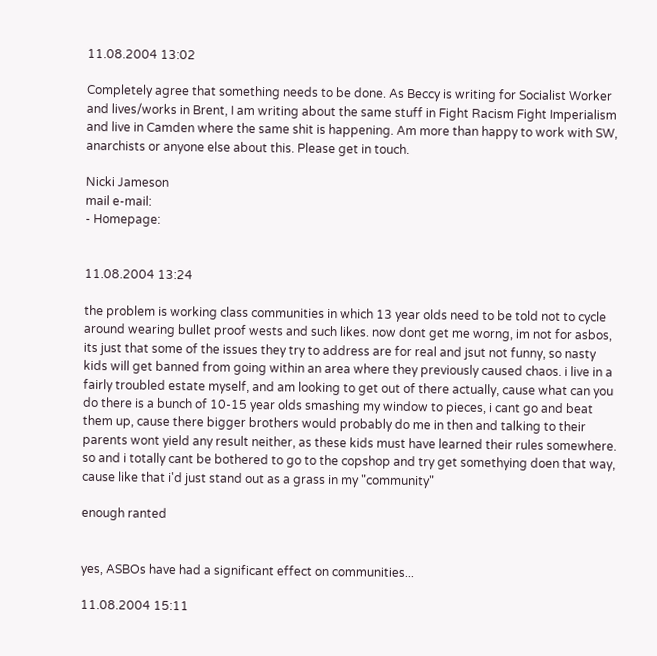11.08.2004 13:02

Completely agree that something needs to be done. As Beccy is writing for Socialist Worker and lives/works in Brent, I am writing about the same stuff in Fight Racism Fight Imperialism and live in Camden where the same shit is happening. Am more than happy to work with SW, anarchists or anyone else about this. Please get in touch.

Nicki Jameson
mail e-mail:
- Homepage:


11.08.2004 13:24

the problem is working class communities in which 13 year olds need to be told not to cycle around wearing bullet proof wests and such likes. now dont get me worng, im not for asbos, its just that some of the issues they try to address are for real and jsut not funny, so nasty kids will get banned from going within an area where they previously caused chaos. i live in a fairly troubled estate myself, and am looking to get out of there actually, cause what can you do there is a bunch of 10-15 year olds smashing my window to pieces, i cant go and beat them up, cause there bigger brothers would probably do me in then and talking to their parents wont yield any result neither, as these kids must have learned their rules somewhere. so and i totally cant be bothered to go to the copshop and try get somethying doen that way, cause like that i'd just stand out as a grass in my "community"

enough ranted


yes, ASBOs have had a significant effect on communities...

11.08.2004 15:11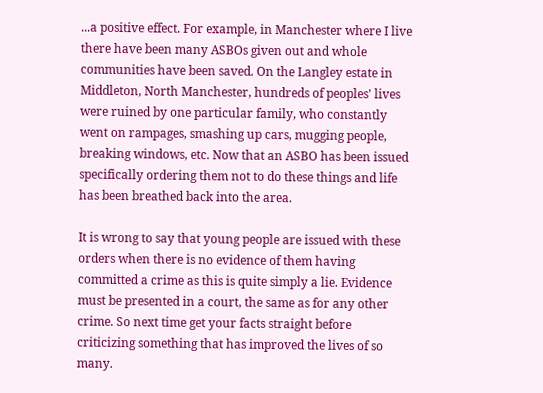...a positive effect. For example, in Manchester where I live there have been many ASBOs given out and whole communities have been saved. On the Langley estate in Middleton, North Manchester, hundreds of peoples' lives were ruined by one particular family, who constantly went on rampages, smashing up cars, mugging people, breaking windows, etc. Now that an ASBO has been issued specifically ordering them not to do these things and life has been breathed back into the area.

It is wrong to say that young people are issued with these orders when there is no evidence of them having committed a crime as this is quite simply a lie. Evidence must be presented in a court, the same as for any other crime. So next time get your facts straight before criticizing something that has improved the lives of so many.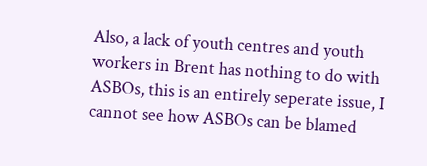Also, a lack of youth centres and youth workers in Brent has nothing to do with ASBOs, this is an entirely seperate issue, I cannot see how ASBOs can be blamed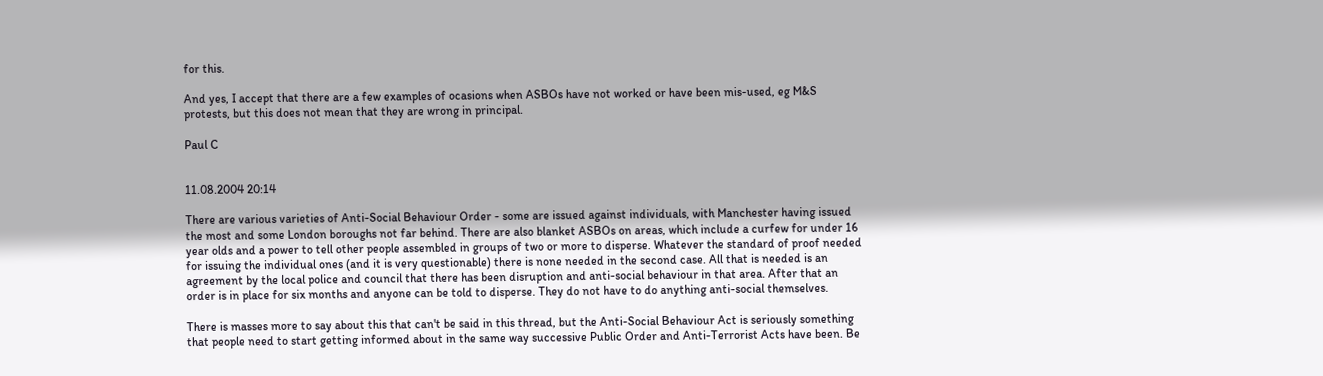for this.

And yes, I accept that there are a few examples of ocasions when ASBOs have not worked or have been mis-used, eg M&S protests, but this does not mean that they are wrong in principal.

Paul C


11.08.2004 20:14

There are various varieties of Anti-Social Behaviour Order - some are issued against individuals, with Manchester having issued the most and some London boroughs not far behind. There are also blanket ASBOs on areas, which include a curfew for under 16 year olds and a power to tell other people assembled in groups of two or more to disperse. Whatever the standard of proof needed for issuing the individual ones (and it is very questionable) there is none needed in the second case. All that is needed is an agreement by the local police and council that there has been disruption and anti-social behaviour in that area. After that an order is in place for six months and anyone can be told to disperse. They do not have to do anything anti-social themselves.

There is masses more to say about this that can't be said in this thread, but the Anti-Social Behaviour Act is seriously something that people need to start getting informed about in the same way successive Public Order and Anti-Terrorist Acts have been. Be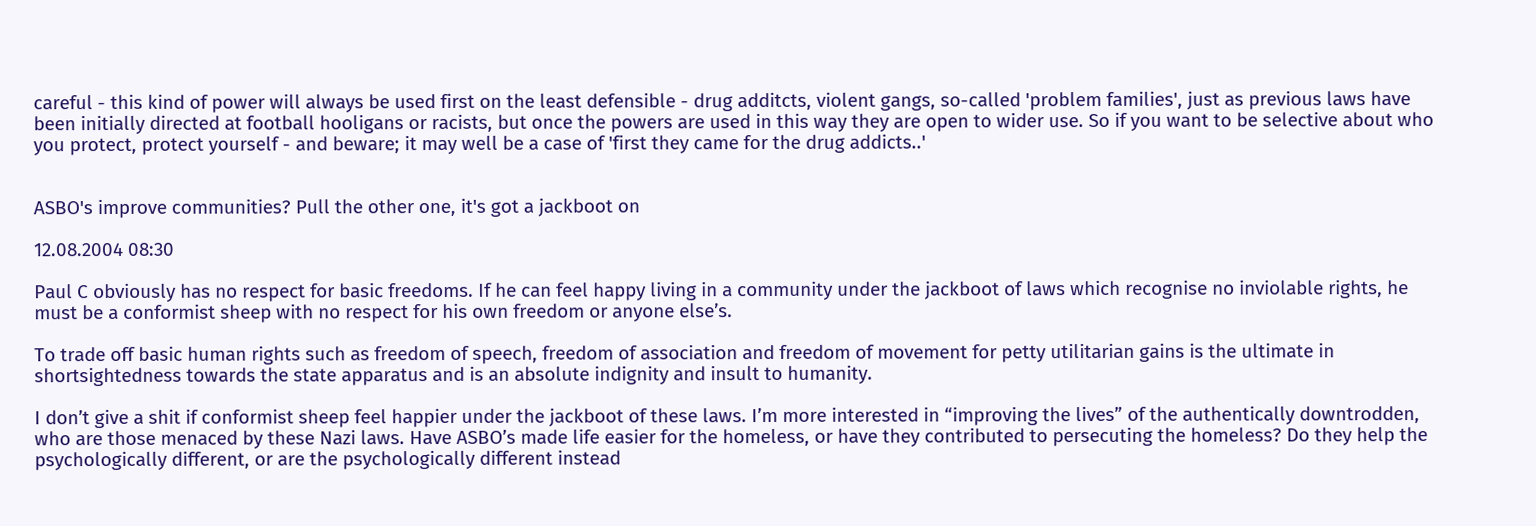careful - this kind of power will always be used first on the least defensible - drug additcts, violent gangs, so-called 'problem families', just as previous laws have been initially directed at football hooligans or racists, but once the powers are used in this way they are open to wider use. So if you want to be selective about who you protect, protect yourself - and beware; it may well be a case of 'first they came for the drug addicts..'


ASBO's improve communities? Pull the other one, it's got a jackboot on

12.08.2004 08:30

Paul C obviously has no respect for basic freedoms. If he can feel happy living in a community under the jackboot of laws which recognise no inviolable rights, he must be a conformist sheep with no respect for his own freedom or anyone else’s.

To trade off basic human rights such as freedom of speech, freedom of association and freedom of movement for petty utilitarian gains is the ultimate in shortsightedness towards the state apparatus and is an absolute indignity and insult to humanity.

I don’t give a shit if conformist sheep feel happier under the jackboot of these laws. I’m more interested in “improving the lives” of the authentically downtrodden, who are those menaced by these Nazi laws. Have ASBO’s made life easier for the homeless, or have they contributed to persecuting the homeless? Do they help the psychologically different, or are the psychologically different instead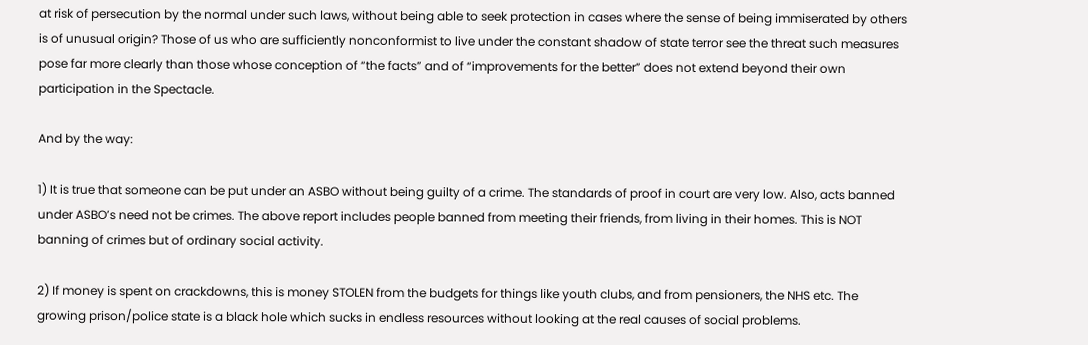at risk of persecution by the normal under such laws, without being able to seek protection in cases where the sense of being immiserated by others is of unusual origin? Those of us who are sufficiently nonconformist to live under the constant shadow of state terror see the threat such measures pose far more clearly than those whose conception of “the facts” and of “improvements for the better” does not extend beyond their own participation in the Spectacle.

And by the way:

1) It is true that someone can be put under an ASBO without being guilty of a crime. The standards of proof in court are very low. Also, acts banned under ASBO’s need not be crimes. The above report includes people banned from meeting their friends, from living in their homes. This is NOT banning of crimes but of ordinary social activity.

2) If money is spent on crackdowns, this is money STOLEN from the budgets for things like youth clubs, and from pensioners, the NHS etc. The growing prison/police state is a black hole which sucks in endless resources without looking at the real causes of social problems.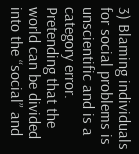3) Blaming individuals for social problems is unscientific and is a category error. Pretending that the world can be divided into the “social” and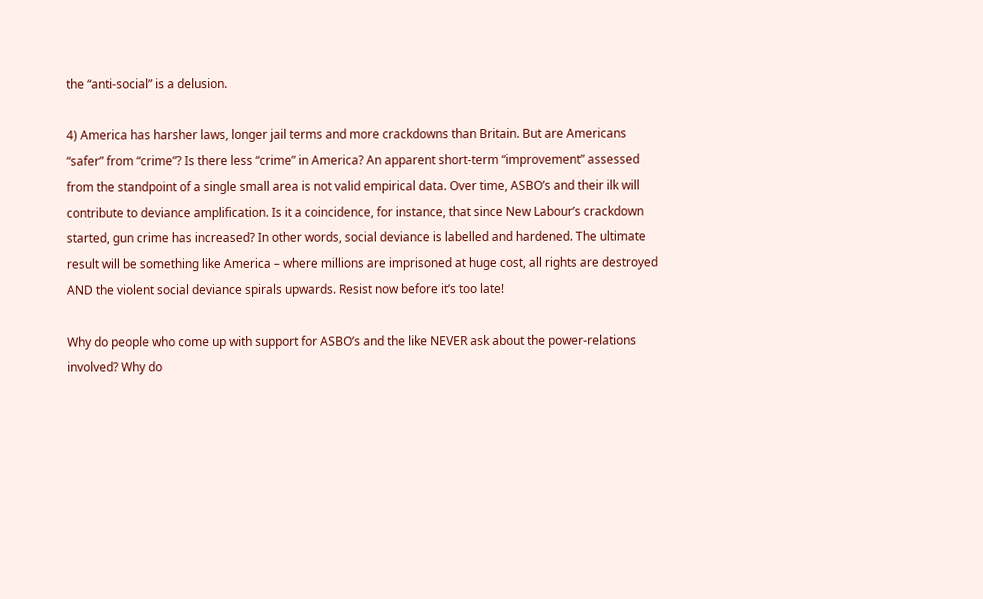the “anti-social” is a delusion.

4) America has harsher laws, longer jail terms and more crackdowns than Britain. But are Americans “safer” from “crime”? Is there less “crime” in America? An apparent short-term “improvement” assessed from the standpoint of a single small area is not valid empirical data. Over time, ASBO’s and their ilk will contribute to deviance amplification. Is it a coincidence, for instance, that since New Labour’s crackdown started, gun crime has increased? In other words, social deviance is labelled and hardened. The ultimate result will be something like America – where millions are imprisoned at huge cost, all rights are destroyed AND the violent social deviance spirals upwards. Resist now before it’s too late!

Why do people who come up with support for ASBO’s and the like NEVER ask about the power-relations involved? Why do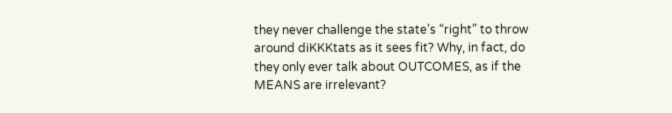they never challenge the state’s “right” to throw around diKKKtats as it sees fit? Why, in fact, do they only ever talk about OUTCOMES, as if the MEANS are irrelevant?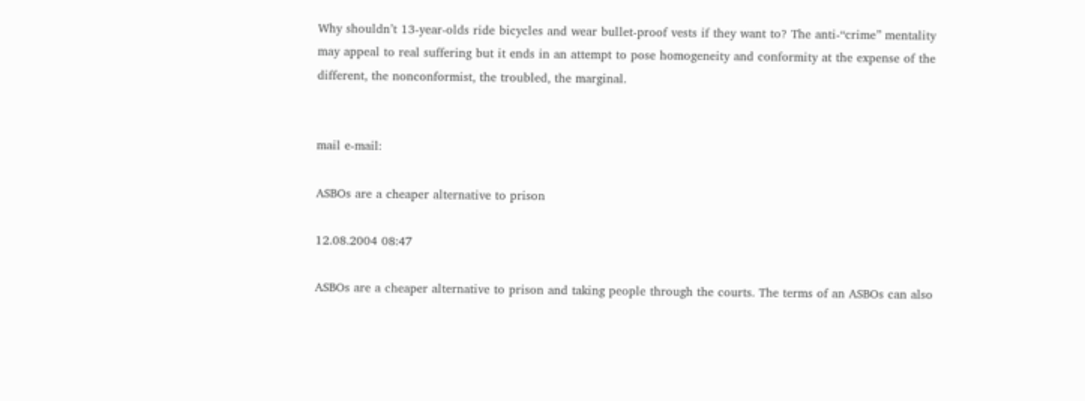Why shouldn’t 13-year-olds ride bicycles and wear bullet-proof vests if they want to? The anti-“crime” mentality may appeal to real suffering but it ends in an attempt to pose homogeneity and conformity at the expense of the different, the nonconformist, the troubled, the marginal.


mail e-mail:

ASBOs are a cheaper alternative to prison

12.08.2004 08:47

ASBOs are a cheaper alternative to prison and taking people through the courts. The terms of an ASBOs can also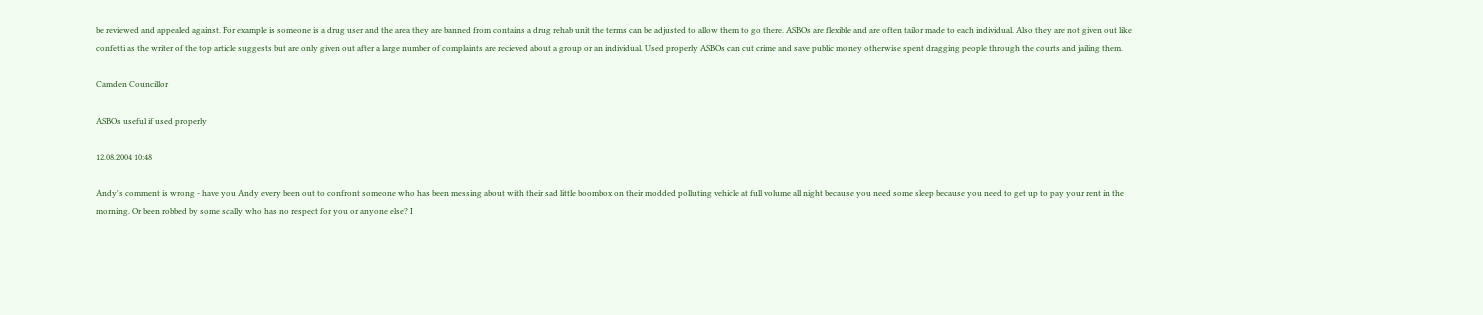be reviewed and appealed against. For example is someone is a drug user and the area they are banned from contains a drug rehab unit the terms can be adjusted to allow them to go there. ASBOs are flexible and are often tailor made to each individual. Also they are not given out like confetti as the writer of the top article suggests but are only given out after a large number of complaints are recieved about a group or an individual. Used properly ASBOs can cut crime and save public money otherwise spent dragging people through the courts and jailing them.

Camden Councillor

ASBOs useful if used properly

12.08.2004 10:48

Andy's comment is wrong - have you Andy every been out to confront someone who has been messing about with their sad little boombox on their modded polluting vehicle at full volume all night because you need some sleep because you need to get up to pay your rent in the morning. Or been robbed by some scally who has no respect for you or anyone else? I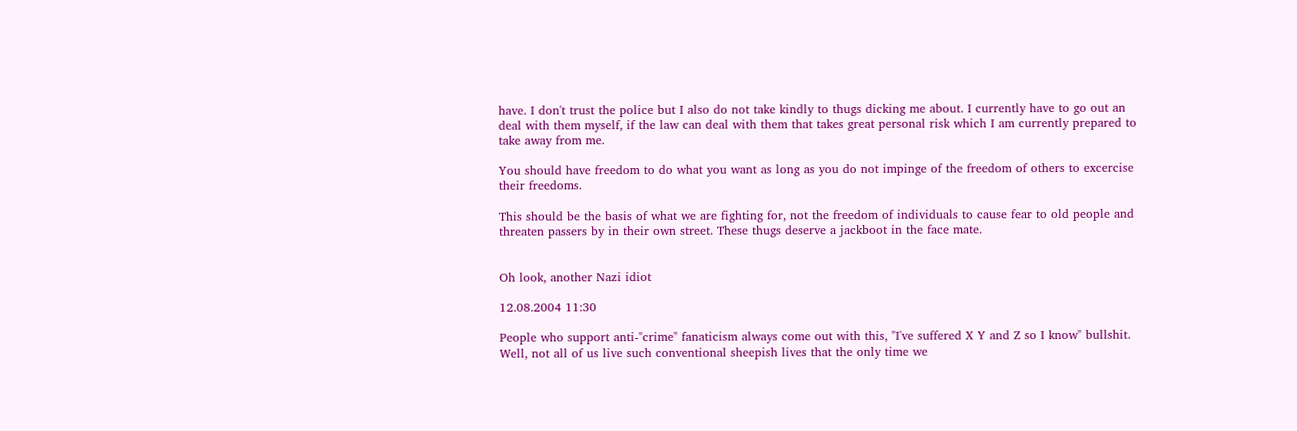have. I don't trust the police but I also do not take kindly to thugs dicking me about. I currently have to go out an deal with them myself, if the law can deal with them that takes great personal risk which I am currently prepared to take away from me.

You should have freedom to do what you want as long as you do not impinge of the freedom of others to excercise their freedoms.

This should be the basis of what we are fighting for, not the freedom of individuals to cause fear to old people and threaten passers by in their own street. These thugs deserve a jackboot in the face mate.


Oh look, another Nazi idiot

12.08.2004 11:30

People who support anti-"crime" fanaticism always come out with this, "I've suffered X Y and Z so I know" bullshit. Well, not all of us live such conventional sheepish lives that the only time we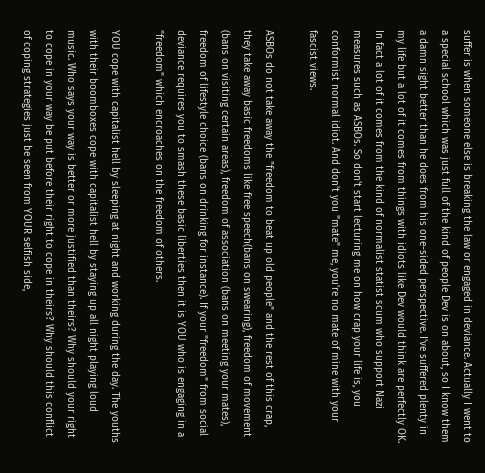suffer is when someone else is breaking the law or engaged in deviance. Actually I went to a special school which was just full of the kind of people Dev is on about, so I know them a damn sight better than he does from his one-sided perspective. I've suffered plenty in my life but a lot of it comes from things with idiots like Dev would think are perfectly OK. In fact a lot of it comes from the kind of normalist statist scum who support Nazi measures such as ASBOs. So don't start lecturing me on how crap your life is, you conformist normal idiot. And don't you "mate" me, you're no mate of mine with your fascist views.

ASBOs do not take away the "freedom to beat up old people" and the rest of this crap, they take away basic freedoms like free speech(bans on swearing), freedom of movement (bans on visiting certain areas), freedom of association (bans on meeting your mates), freedom of lifestyle choice (bans on drinking for instance). If your "freedom" from social deviance requires you to smash these basic liberties then it is YOU who is engaging in a "freedom" which encroaches on the freedom of others.

YOU cope with capitalist hell by sleeping at night and working during the day. The youths with their boomboxes cope with capitalist hell by staying up all night playing loud music. Who says your way is better or more justified than theirs? Why should your right to cope in your way be put before their right to cope in theirs? Why should this conflict of coping strategies just be seen from YOUR selfish side,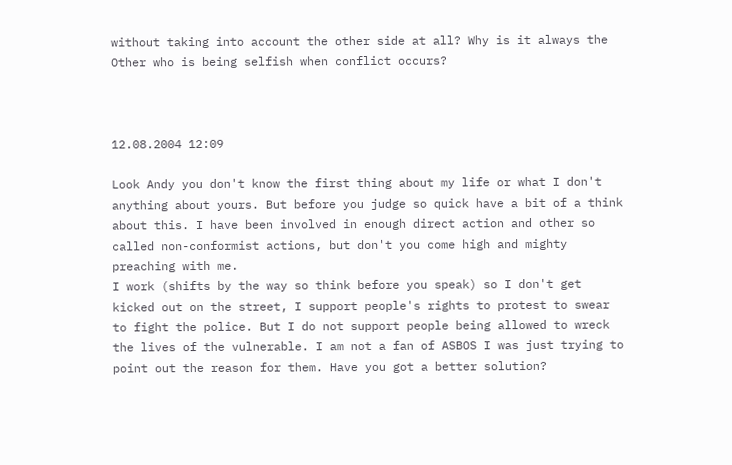without taking into account the other side at all? Why is it always the Other who is being selfish when conflict occurs?



12.08.2004 12:09

Look Andy you don't know the first thing about my life or what I don't anything about yours. But before you judge so quick have a bit of a think about this. I have been involved in enough direct action and other so called non-conformist actions, but don't you come high and mighty preaching with me.
I work (shifts by the way so think before you speak) so I don't get kicked out on the street, I support people's rights to protest to swear to fight the police. But I do not support people being allowed to wreck the lives of the vulnerable. I am not a fan of ASBOS I was just trying to point out the reason for them. Have you got a better solution?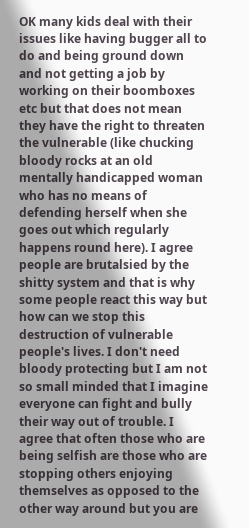OK many kids deal with their issues like having bugger all to do and being ground down and not getting a job by working on their boomboxes etc but that does not mean they have the right to threaten the vulnerable (like chucking bloody rocks at an old mentally handicapped woman who has no means of defending herself when she goes out which regularly happens round here). I agree people are brutalsied by the shitty system and that is why some people react this way but how can we stop this destruction of vulnerable people's lives. I don't need bloody protecting but I am not so small minded that I imagine everyone can fight and bully their way out of trouble. I agree that often those who are being selfish are those who are stopping others enjoying themselves as opposed to the other way around but you are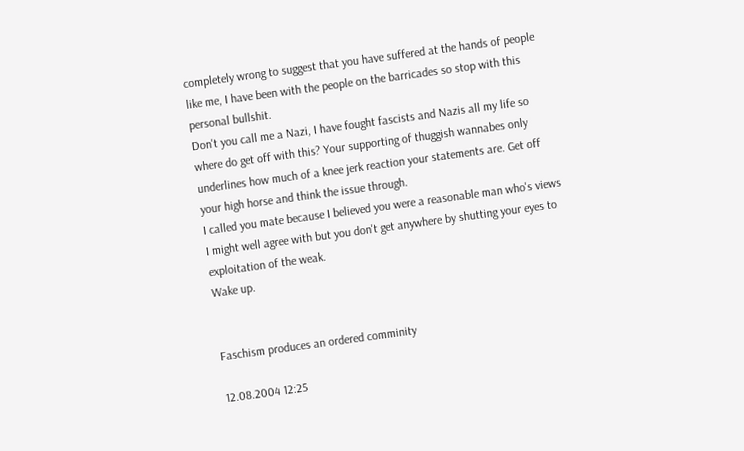completely wrong to suggest that you have suffered at the hands of people like me, I have been with the people on the barricades so stop with this personal bullshit.
Don't you call me a Nazi, I have fought fascists and Nazis all my life so where do get off with this? Your supporting of thuggish wannabes only underlines how much of a knee jerk reaction your statements are. Get off your high horse and think the issue through.
I called you mate because I believed you were a reasonable man who's views I might well agree with but you don't get anywhere by shutting your eyes to exploitation of the weak.
Wake up.


Faschism produces an ordered comminity

12.08.2004 12:25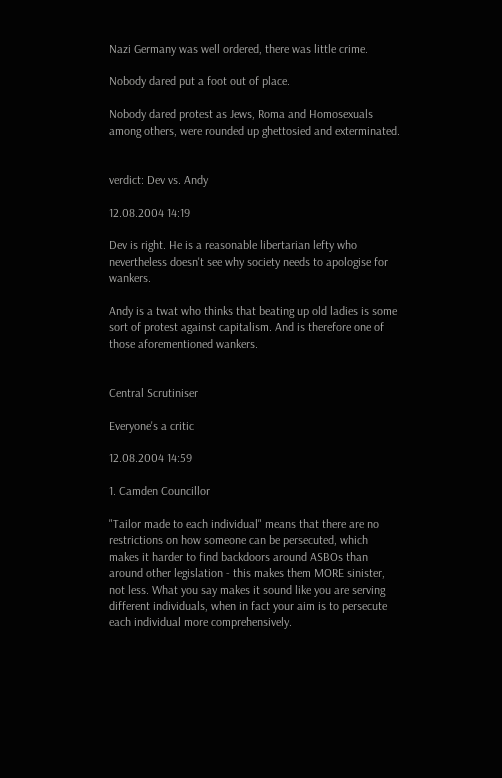Nazi Germany was well ordered, there was little crime.

Nobody dared put a foot out of place.

Nobody dared protest as Jews, Roma and Homosexuals among others, were rounded up ghettosied and exterminated.


verdict: Dev vs. Andy

12.08.2004 14:19

Dev is right. He is a reasonable libertarian lefty who nevertheless doesn't see why society needs to apologise for wankers.

Andy is a twat who thinks that beating up old ladies is some sort of protest against capitalism. And is therefore one of those aforementioned wankers.


Central Scrutiniser

Everyone's a critic

12.08.2004 14:59

1. Camden Councillor

"Tailor made to each individual" means that there are no restrictions on how someone can be persecuted, which makes it harder to find backdoors around ASBOs than around other legislation - this makes them MORE sinister, not less. What you say makes it sound like you are serving different individuals, when in fact your aim is to persecute each individual more comprehensively.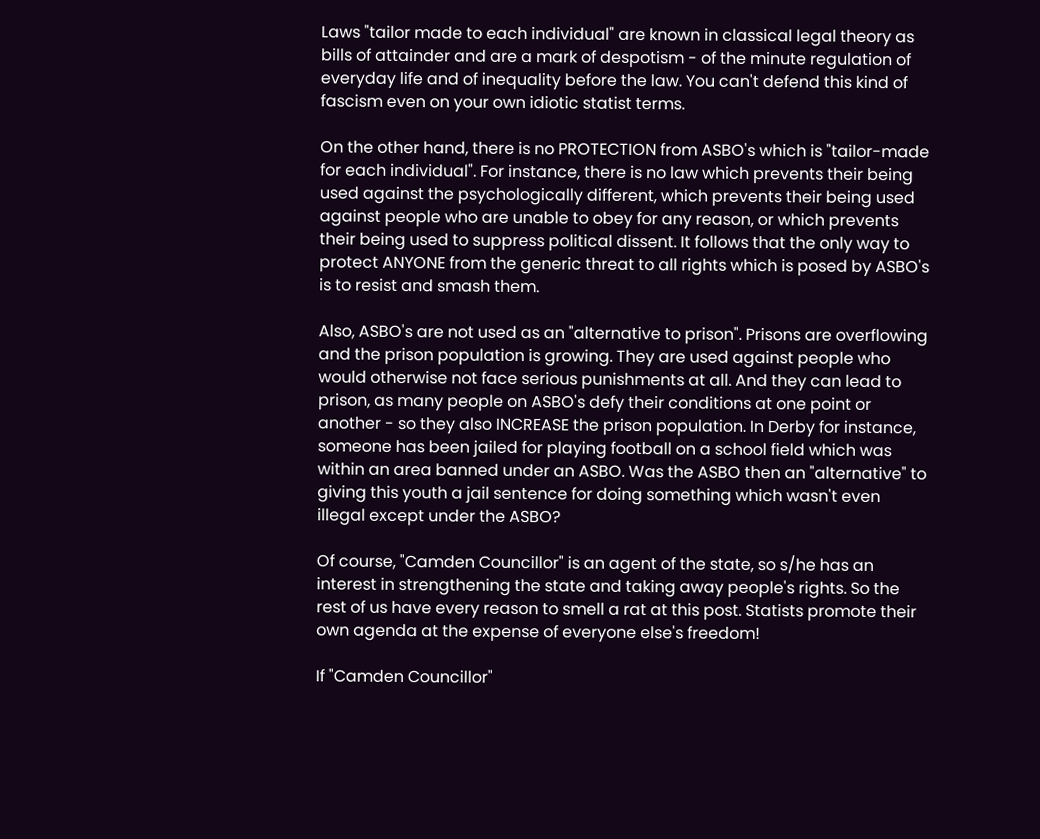Laws "tailor made to each individual" are known in classical legal theory as bills of attainder and are a mark of despotism - of the minute regulation of everyday life and of inequality before the law. You can't defend this kind of fascism even on your own idiotic statist terms.

On the other hand, there is no PROTECTION from ASBO's which is "tailor-made for each individual". For instance, there is no law which prevents their being used against the psychologically different, which prevents their being used against people who are unable to obey for any reason, or which prevents their being used to suppress political dissent. It follows that the only way to protect ANYONE from the generic threat to all rights which is posed by ASBO's is to resist and smash them.

Also, ASBO's are not used as an "alternative to prison". Prisons are overflowing and the prison population is growing. They are used against people who would otherwise not face serious punishments at all. And they can lead to prison, as many people on ASBO's defy their conditions at one point or another - so they also INCREASE the prison population. In Derby for instance, someone has been jailed for playing football on a school field which was within an area banned under an ASBO. Was the ASBO then an "alternative" to giving this youth a jail sentence for doing something which wasn't even illegal except under the ASBO?

Of course, "Camden Councillor" is an agent of the state, so s/he has an interest in strengthening the state and taking away people's rights. So the rest of us have every reason to smell a rat at this post. Statists promote their own agenda at the expense of everyone else's freedom!

If "Camden Councillor"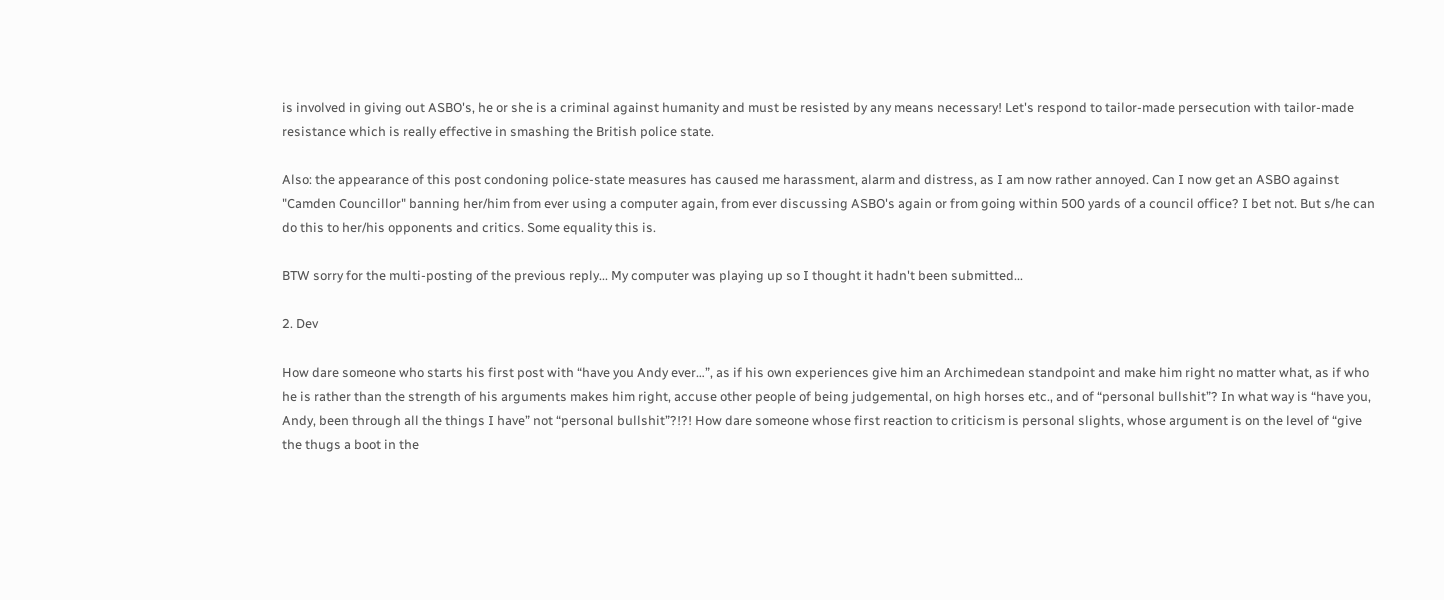is involved in giving out ASBO's, he or she is a criminal against humanity and must be resisted by any means necessary! Let's respond to tailor-made persecution with tailor-made resistance which is really effective in smashing the British police state.

Also: the appearance of this post condoning police-state measures has caused me harassment, alarm and distress, as I am now rather annoyed. Can I now get an ASBO against "Camden Councillor" banning her/him from ever using a computer again, from ever discussing ASBO's again or from going within 500 yards of a council office? I bet not. But s/he can do this to her/his opponents and critics. Some equality this is.

BTW sorry for the multi-posting of the previous reply... My computer was playing up so I thought it hadn't been submitted...

2. Dev

How dare someone who starts his first post with “have you Andy ever…”, as if his own experiences give him an Archimedean standpoint and make him right no matter what, as if who he is rather than the strength of his arguments makes him right, accuse other people of being judgemental, on high horses etc., and of “personal bullshit”? In what way is “have you, Andy, been through all the things I have” not “personal bullshit”?!?! How dare someone whose first reaction to criticism is personal slights, whose argument is on the level of “give the thugs a boot in the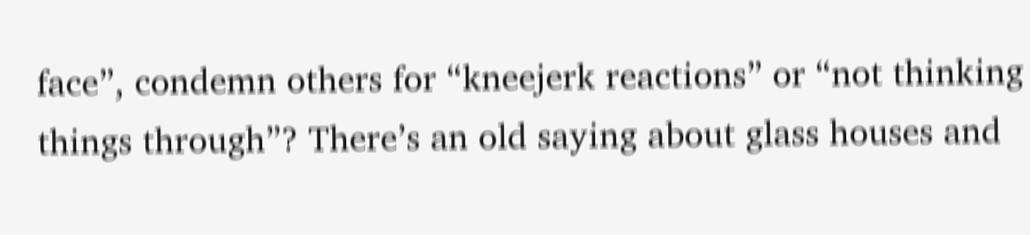face”, condemn others for “kneejerk reactions” or “not thinking things through”? There’s an old saying about glass houses and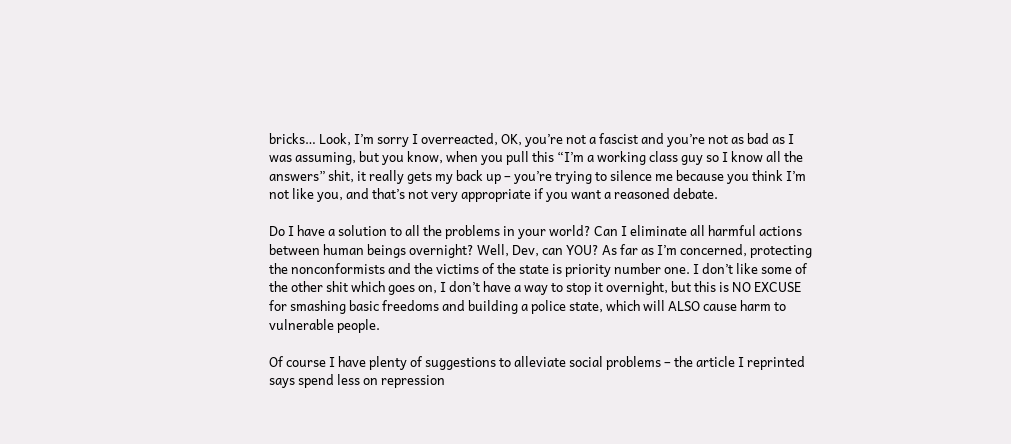bricks… Look, I’m sorry I overreacted, OK, you’re not a fascist and you’re not as bad as I was assuming, but you know, when you pull this “I’m a working class guy so I know all the answers” shit, it really gets my back up – you’re trying to silence me because you think I’m not like you, and that’s not very appropriate if you want a reasoned debate.

Do I have a solution to all the problems in your world? Can I eliminate all harmful actions between human beings overnight? Well, Dev, can YOU? As far as I’m concerned, protecting the nonconformists and the victims of the state is priority number one. I don’t like some of the other shit which goes on, I don’t have a way to stop it overnight, but this is NO EXCUSE for smashing basic freedoms and building a police state, which will ALSO cause harm to vulnerable people.

Of course I have plenty of suggestions to alleviate social problems – the article I reprinted says spend less on repression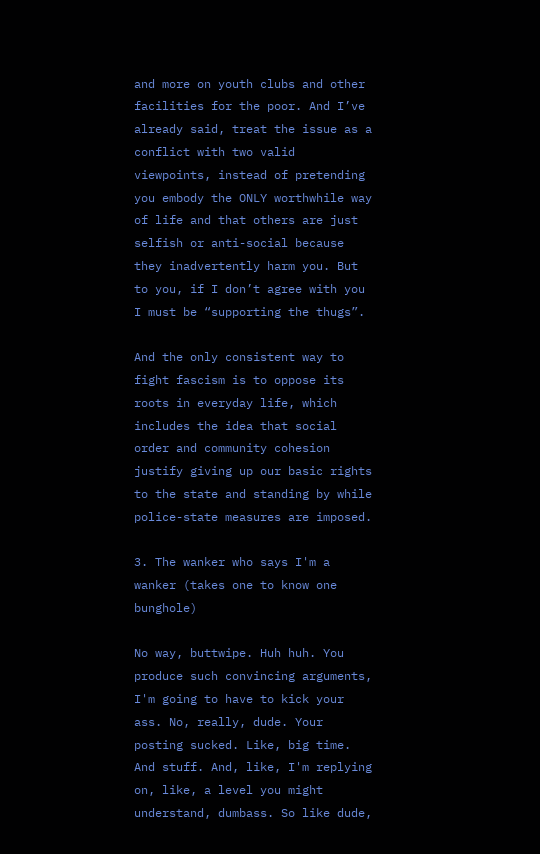and more on youth clubs and other facilities for the poor. And I’ve already said, treat the issue as a conflict with two valid viewpoints, instead of pretending you embody the ONLY worthwhile way of life and that others are just selfish or anti-social because they inadvertently harm you. But to you, if I don’t agree with you I must be “supporting the thugs”.

And the only consistent way to fight fascism is to oppose its roots in everyday life, which includes the idea that social order and community cohesion justify giving up our basic rights to the state and standing by while police-state measures are imposed.

3. The wanker who says I'm a wanker (takes one to know one bunghole)

No way, buttwipe. Huh huh. You produce such convincing arguments, I'm going to have to kick your ass. No, really, dude. Your posting sucked. Like, big time. And stuff. And, like, I'm replying on, like, a level you might understand, dumbass. So like dude,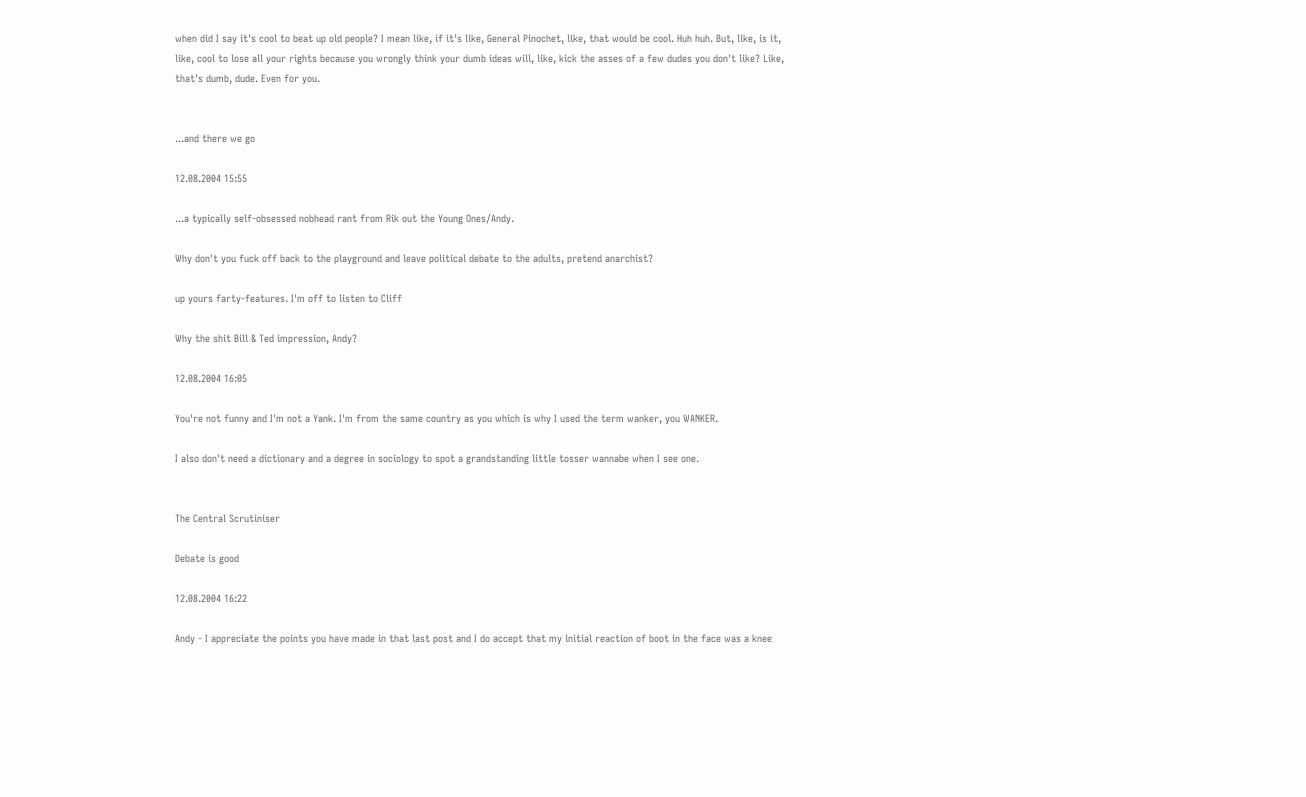when did I say it's cool to beat up old people? I mean like, if it's like, General Pinochet, like, that would be cool. Huh huh. But, like, is it, like, cool to lose all your rights because you wrongly think your dumb ideas will, like, kick the asses of a few dudes you don't like? Like, that's dumb, dude. Even for you.


...and there we go

12.08.2004 15:55

...a typically self-obsessed nobhead rant from Rik out the Young Ones/Andy.

Why don't you fuck off back to the playground and leave political debate to the adults, pretend anarchist?

up yours farty-features. I'm off to listen to Cliff

Why the shit Bill & Ted impression, Andy?

12.08.2004 16:05

You're not funny and I'm not a Yank. I'm from the same country as you which is why I used the term wanker, you WANKER.

I also don't need a dictionary and a degree in sociology to spot a grandstanding little tosser wannabe when I see one.


The Central Scrutiniser

Debate is good

12.08.2004 16:22

Andy - I appreciate the points you have made in that last post and I do accept that my initial reaction of boot in the face was a knee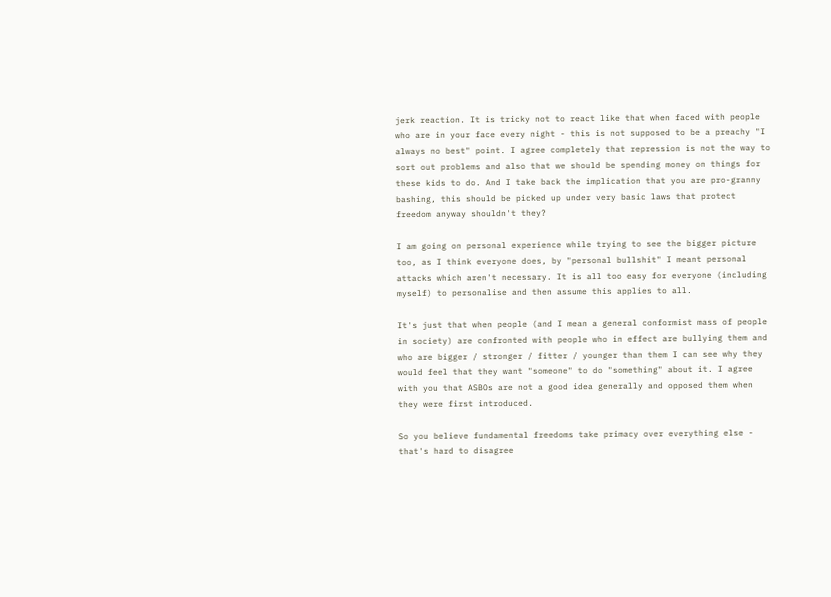jerk reaction. It is tricky not to react like that when faced with people who are in your face every night - this is not supposed to be a preachy "I always no best" point. I agree completely that repression is not the way to sort out problems and also that we should be spending money on things for these kids to do. And I take back the implication that you are pro-granny bashing, this should be picked up under very basic laws that protect freedom anyway shouldn't they?

I am going on personal experience while trying to see the bigger picture too, as I think everyone does, by "personal bullshit" I meant personal attacks which aren't necessary. It is all too easy for everyone (including myself) to personalise and then assume this applies to all.

It's just that when people (and I mean a general conformist mass of people in society) are confronted with people who in effect are bullying them and who are bigger / stronger / fitter / younger than them I can see why they would feel that they want "someone" to do "something" about it. I agree with you that ASBOs are not a good idea generally and opposed them when they were first introduced.

So you believe fundamental freedoms take primacy over everything else - that's hard to disagree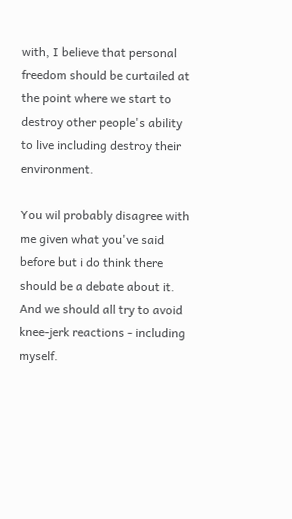with, I believe that personal freedom should be curtailed at the point where we start to destroy other people's ability to live including destroy their environment.

You wil probably disagree with me given what you've said before but i do think there should be a debate about it. And we should all try to avoid knee-jerk reactions - including myself.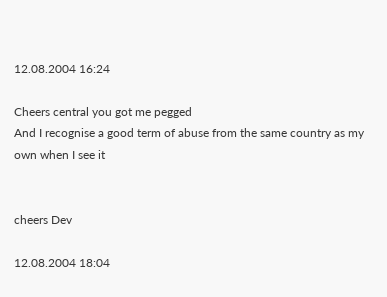12.08.2004 16:24

Cheers central you got me pegged
And I recognise a good term of abuse from the same country as my own when I see it


cheers Dev

12.08.2004 18:04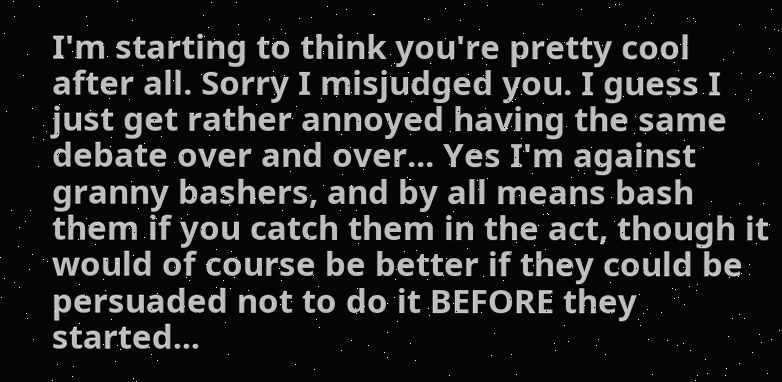I'm starting to think you're pretty cool after all. Sorry I misjudged you. I guess I just get rather annoyed having the same debate over and over... Yes I'm against granny bashers, and by all means bash them if you catch them in the act, though it would of course be better if they could be persuaded not to do it BEFORE they started...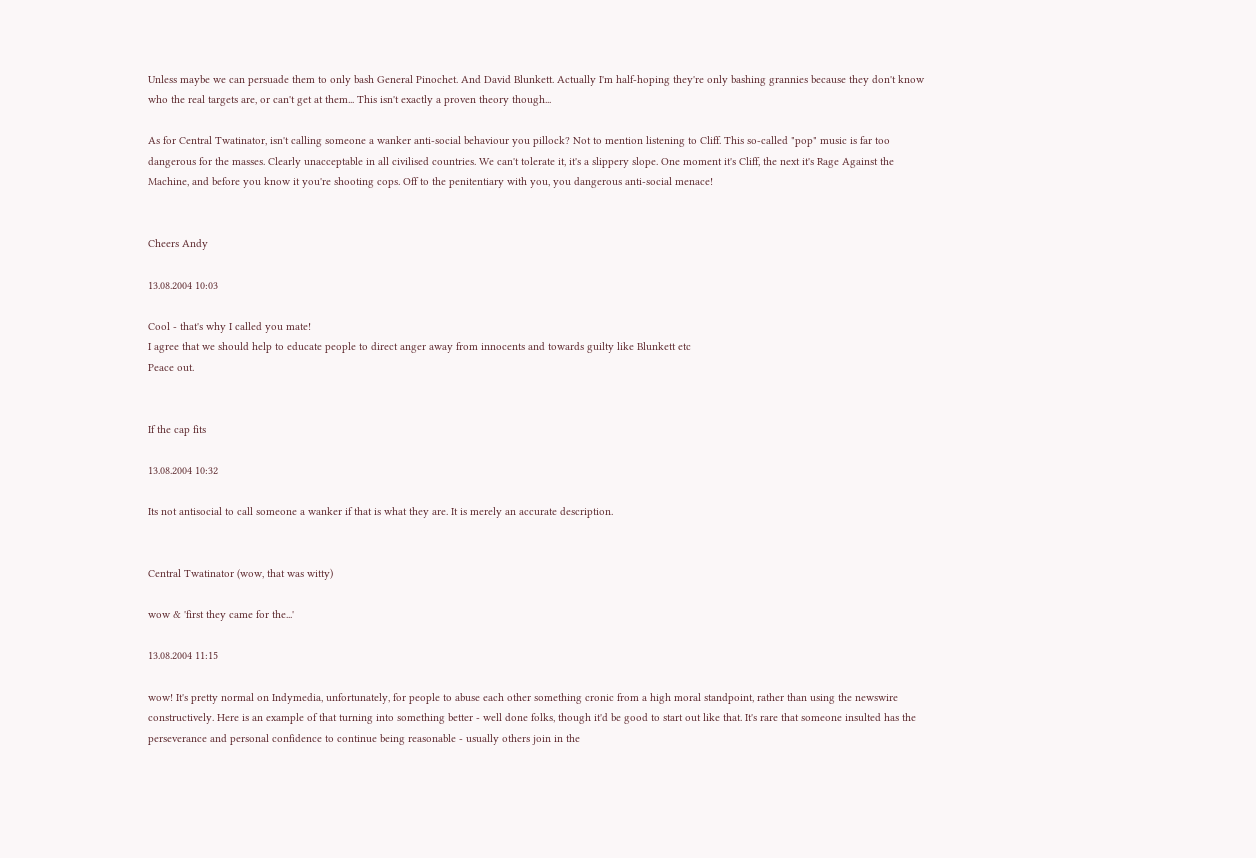Unless maybe we can persuade them to only bash General Pinochet. And David Blunkett. Actually I'm half-hoping they're only bashing grannies because they don't know who the real targets are, or can't get at them... This isn't exactly a proven theory though...

As for Central Twatinator, isn't calling someone a wanker anti-social behaviour you pillock? Not to mention listening to Cliff. This so-called "pop" music is far too dangerous for the masses. Clearly unacceptable in all civilised countries. We can't tolerate it, it's a slippery slope. One moment it's Cliff, the next it's Rage Against the Machine, and before you know it you're shooting cops. Off to the penitentiary with you, you dangerous anti-social menace!


Cheers Andy

13.08.2004 10:03

Cool - that's why I called you mate!
I agree that we should help to educate people to direct anger away from innocents and towards guilty like Blunkett etc
Peace out.


If the cap fits

13.08.2004 10:32

Its not antisocial to call someone a wanker if that is what they are. It is merely an accurate description.


Central Twatinator (wow, that was witty)

wow & 'first they came for the...'

13.08.2004 11:15

wow! It's pretty normal on Indymedia, unfortunately, for people to abuse each other something cronic from a high moral standpoint, rather than using the newswire constructively. Here is an example of that turning into something better - well done folks, though it'd be good to start out like that. It's rare that someone insulted has the perseverance and personal confidence to continue being reasonable - usually others join in the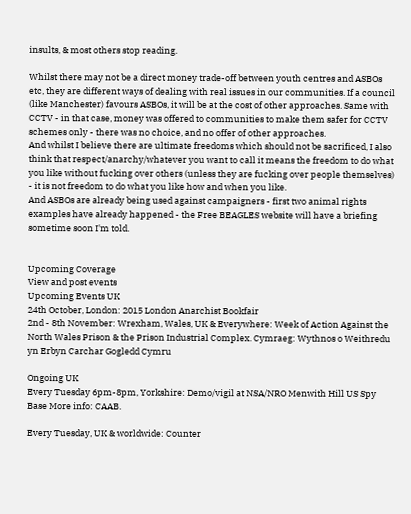insults, & most others stop reading.

Whilst there may not be a direct money trade-off between youth centres and ASBOs etc, they are different ways of dealing with real issues in our communities. If a council (like Manchester) favours ASBOs, it will be at the cost of other approaches. Same with CCTV - in that case, money was offered to communities to make them safer for CCTV schemes only - there was no choice, and no offer of other approaches.
And whilst I believe there are ultimate freedoms which should not be sacrificed, I also think that respect/anarchy/whatever you want to call it means the freedom to do what you like without fucking over others (unless they are fucking over people themselves) - it is not freedom to do what you like how and when you like.
And ASBOs are already being used against campaigners - first two animal rights examples have already happened - the Free BEAGLES website will have a briefing sometime soon I'm told.


Upcoming Coverage
View and post events
Upcoming Events UK
24th October, London: 2015 London Anarchist Bookfair
2nd - 8th November: Wrexham, Wales, UK & Everywhere: Week of Action Against the North Wales Prison & the Prison Industrial Complex. Cymraeg: Wythnos o Weithredu yn Erbyn Carchar Gogledd Cymru

Ongoing UK
Every Tuesday 6pm-8pm, Yorkshire: Demo/vigil at NSA/NRO Menwith Hill US Spy Base More info: CAAB.

Every Tuesday, UK & worldwide: Counter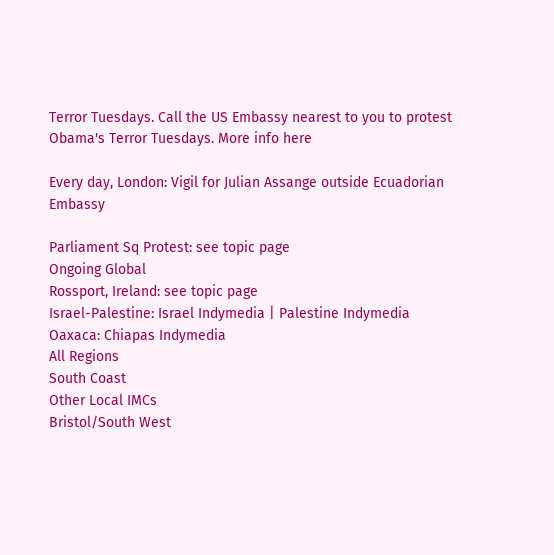Terror Tuesdays. Call the US Embassy nearest to you to protest Obama's Terror Tuesdays. More info here

Every day, London: Vigil for Julian Assange outside Ecuadorian Embassy

Parliament Sq Protest: see topic page
Ongoing Global
Rossport, Ireland: see topic page
Israel-Palestine: Israel Indymedia | Palestine Indymedia
Oaxaca: Chiapas Indymedia
All Regions
South Coast
Other Local IMCs
Bristol/South West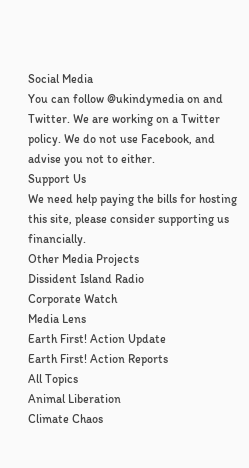Social Media
You can follow @ukindymedia on and Twitter. We are working on a Twitter policy. We do not use Facebook, and advise you not to either.
Support Us
We need help paying the bills for hosting this site, please consider supporting us financially.
Other Media Projects
Dissident Island Radio
Corporate Watch
Media Lens
Earth First! Action Update
Earth First! Action Reports
All Topics
Animal Liberation
Climate Chaos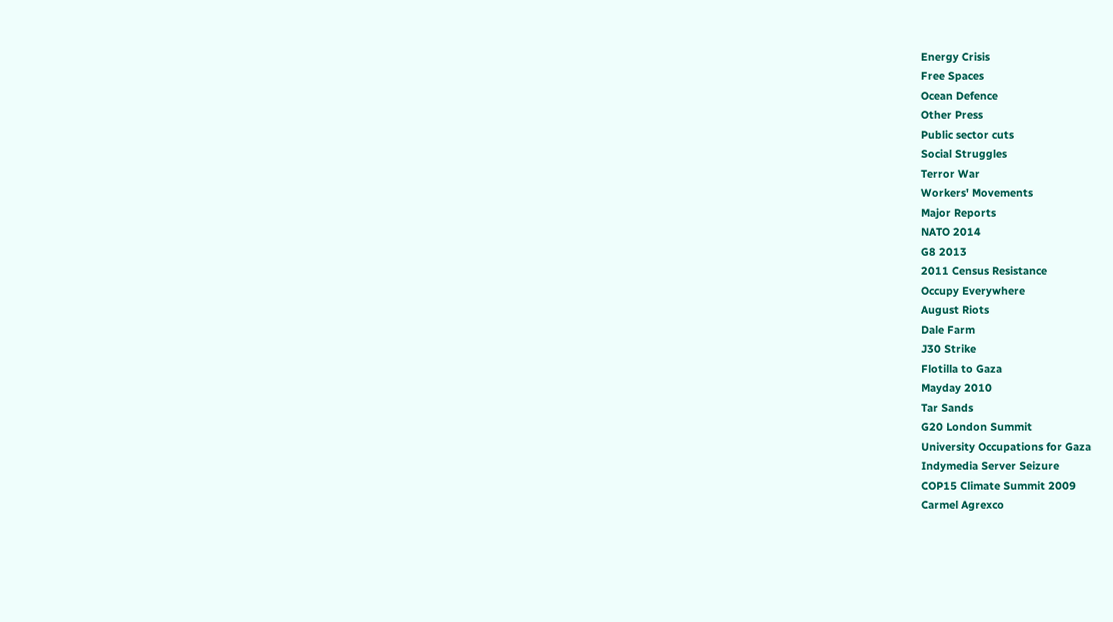Energy Crisis
Free Spaces
Ocean Defence
Other Press
Public sector cuts
Social Struggles
Terror War
Workers' Movements
Major Reports
NATO 2014
G8 2013
2011 Census Resistance
Occupy Everywhere
August Riots
Dale Farm
J30 Strike
Flotilla to Gaza
Mayday 2010
Tar Sands
G20 London Summit
University Occupations for Gaza
Indymedia Server Seizure
COP15 Climate Summit 2009
Carmel Agrexco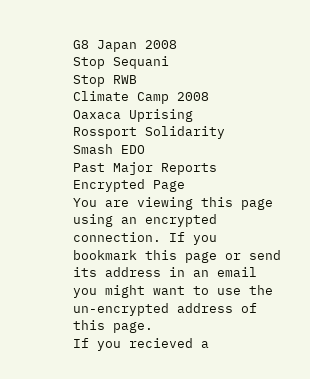G8 Japan 2008
Stop Sequani
Stop RWB
Climate Camp 2008
Oaxaca Uprising
Rossport Solidarity
Smash EDO
Past Major Reports
Encrypted Page
You are viewing this page using an encrypted connection. If you bookmark this page or send its address in an email you might want to use the un-encrypted address of this page.
If you recieved a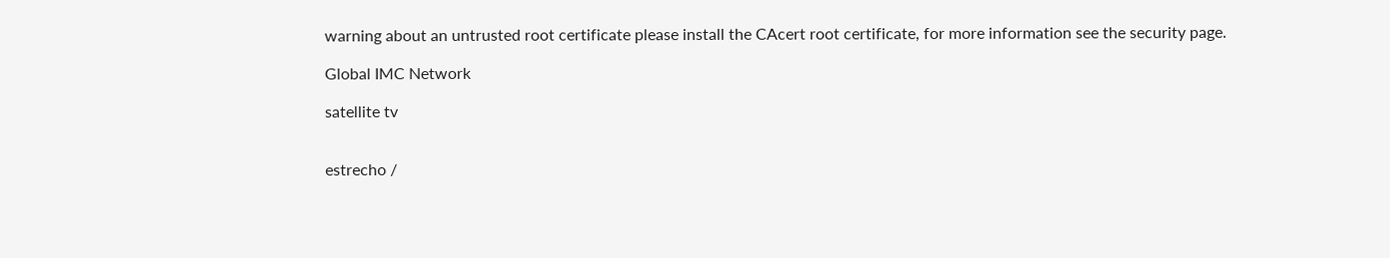warning about an untrusted root certificate please install the CAcert root certificate, for more information see the security page.

Global IMC Network

satellite tv


estrecho /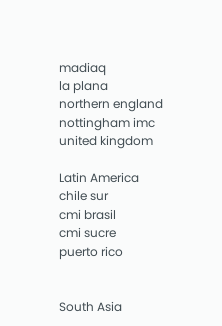madiaq
la plana
northern england
nottingham imc
united kingdom

Latin America
chile sur
cmi brasil
cmi sucre
puerto rico


South Asia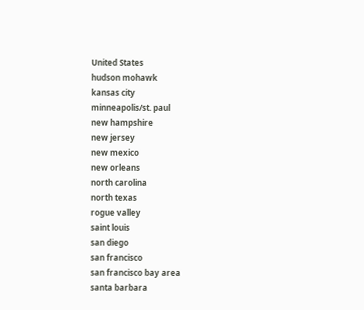United States
hudson mohawk
kansas city
minneapolis/st. paul
new hampshire
new jersey
new mexico
new orleans
north carolina
north texas
rogue valley
saint louis
san diego
san francisco
san francisco bay area
santa barbara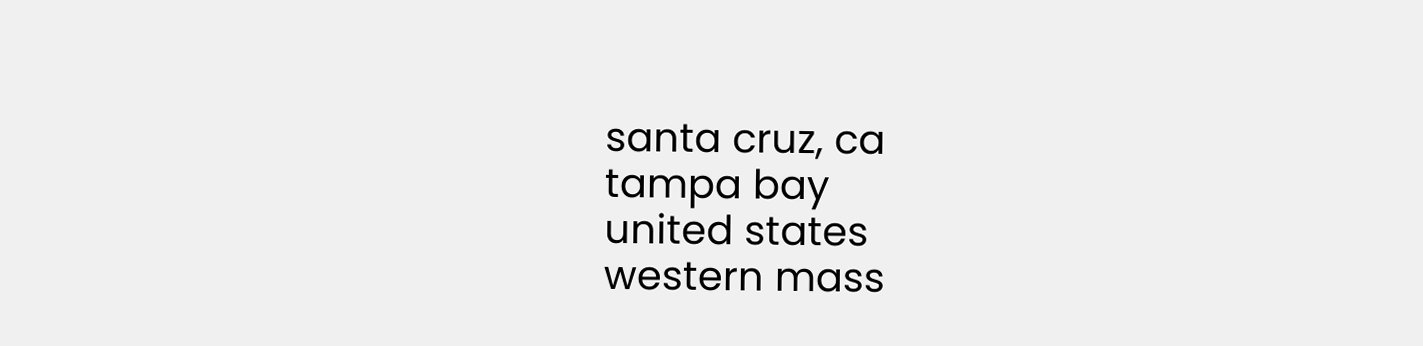santa cruz, ca
tampa bay
united states
western mass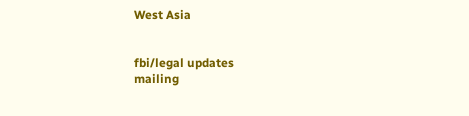West Asia


fbi/legal updates
mailing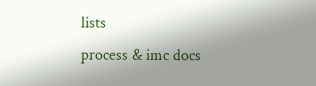lists
process & imc docs